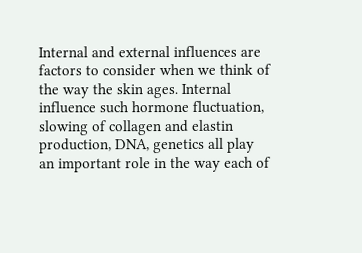Internal and external influences are factors to consider when we think of the way the skin ages. Internal influence such hormone fluctuation, slowing of collagen and elastin production, DNA, genetics all play an important role in the way each of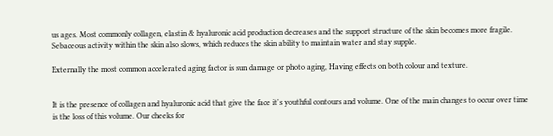us ages. Most commonly collagen, elastin & hyaluronic acid production decreases and the support structure of the skin becomes more fragile. Sebaceous activity within the skin also slows, which reduces the skin ability to maintain water and stay supple.

Externally the most common accelerated aging factor is sun damage or photo aging, Having effects on both colour and texture.


It is the presence of collagen and hyaluronic acid that give the face it's youthful contours and volume. One of the main changes to occur over time is the loss of this volume. Our cheeks for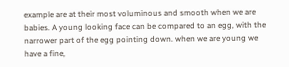example are at their most voluminous and smooth when we are babies. A young looking face can be compared to an egg, with the narrower part of the egg pointing down. when we are young we have a fine,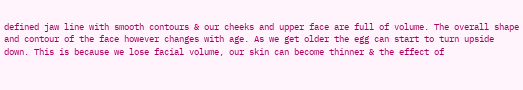defined jaw line with smooth contours & our cheeks and upper face are full of volume. The overall shape and contour of the face however changes with age. As we get older the egg can start to turn upside down. This is because we lose facial volume, our skin can become thinner & the effect of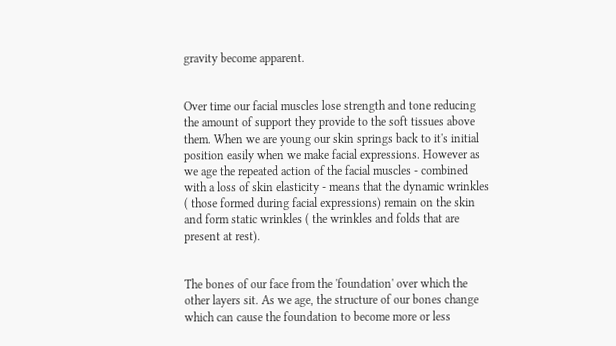gravity become apparent.


Over time our facial muscles lose strength and tone reducing the amount of support they provide to the soft tissues above them. When we are young our skin springs back to it's initial position easily when we make facial expressions. However as we age the repeated action of the facial muscles - combined with a loss of skin elasticity - means that the dynamic wrinkles ( those formed during facial expressions) remain on the skin and form static wrinkles ( the wrinkles and folds that are present at rest).


The bones of our face from the 'foundation' over which the other layers sit. As we age, the structure of our bones change which can cause the foundation to become more or less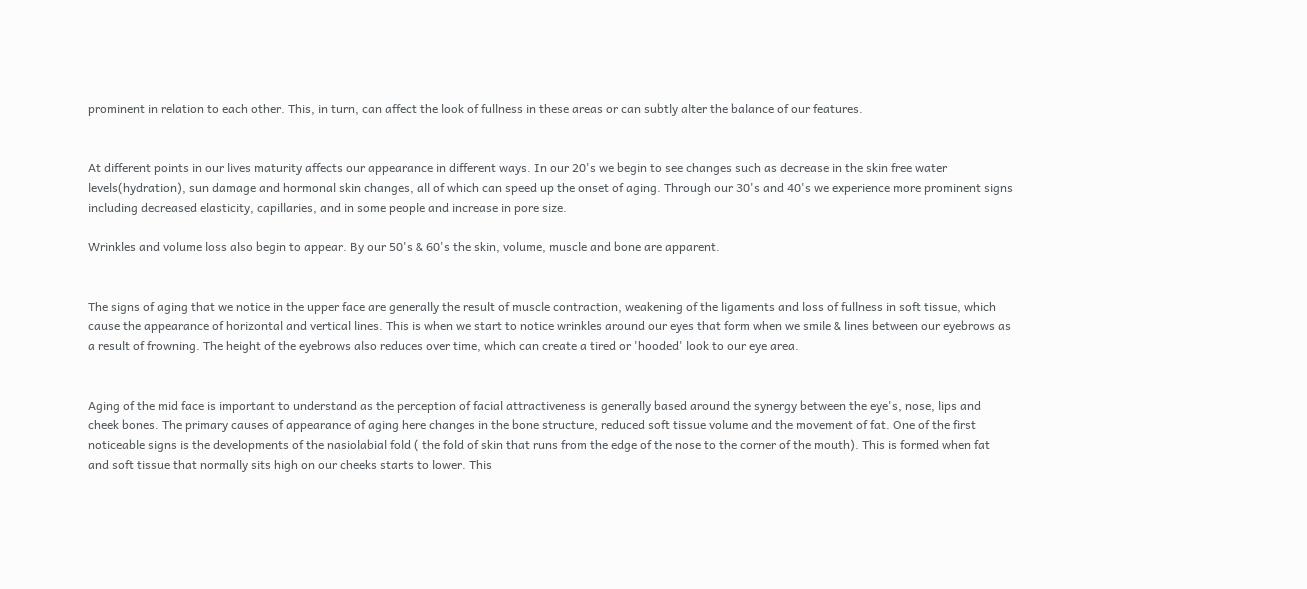prominent in relation to each other. This, in turn, can affect the look of fullness in these areas or can subtly alter the balance of our features.


At different points in our lives maturity affects our appearance in different ways. In our 20's we begin to see changes such as decrease in the skin free water levels(hydration), sun damage and hormonal skin changes, all of which can speed up the onset of aging. Through our 30's and 40's we experience more prominent signs including decreased elasticity, capillaries, and in some people and increase in pore size.

Wrinkles and volume loss also begin to appear. By our 50's & 60's the skin, volume, muscle and bone are apparent.


The signs of aging that we notice in the upper face are generally the result of muscle contraction, weakening of the ligaments and loss of fullness in soft tissue, which cause the appearance of horizontal and vertical lines. This is when we start to notice wrinkles around our eyes that form when we smile & lines between our eyebrows as a result of frowning. The height of the eyebrows also reduces over time, which can create a tired or 'hooded' look to our eye area.


Aging of the mid face is important to understand as the perception of facial attractiveness is generally based around the synergy between the eye's, nose, lips and cheek bones. The primary causes of appearance of aging here changes in the bone structure, reduced soft tissue volume and the movement of fat. One of the first noticeable signs is the developments of the nasiolabial fold ( the fold of skin that runs from the edge of the nose to the corner of the mouth). This is formed when fat and soft tissue that normally sits high on our cheeks starts to lower. This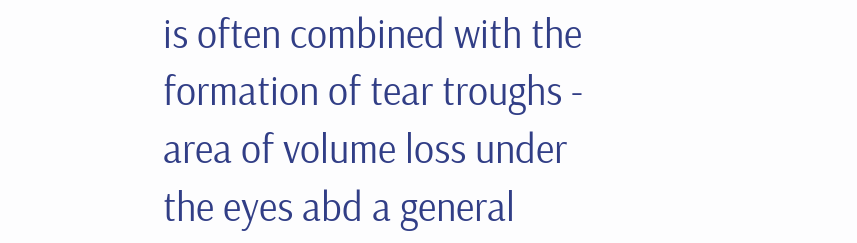is often combined with the formation of tear troughs - area of volume loss under the eyes abd a general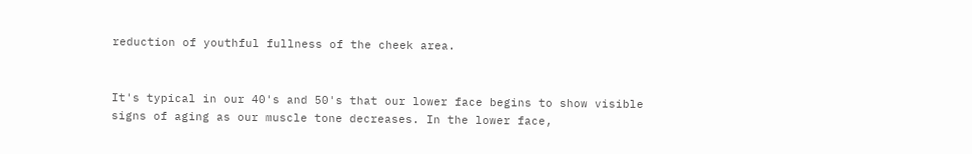reduction of youthful fullness of the cheek area.


It's typical in our 40's and 50's that our lower face begins to show visible signs of aging as our muscle tone decreases. In the lower face,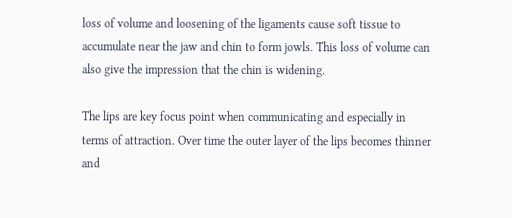loss of volume and loosening of the ligaments cause soft tissue to accumulate near the jaw and chin to form jowls. This loss of volume can also give the impression that the chin is widening.

The lips are key focus point when communicating and especially in terms of attraction. Over time the outer layer of the lips becomes thinner and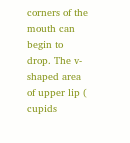corners of the mouth can begin to drop. The v-shaped area of upper lip ( cupids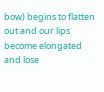bow) begins to flatten out and our lips become elongated and lose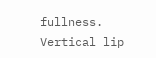fullness. Vertical lip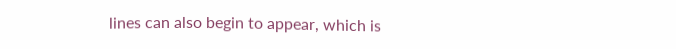lines can also begin to appear, which is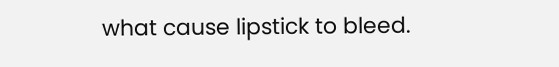what cause lipstick to bleed.